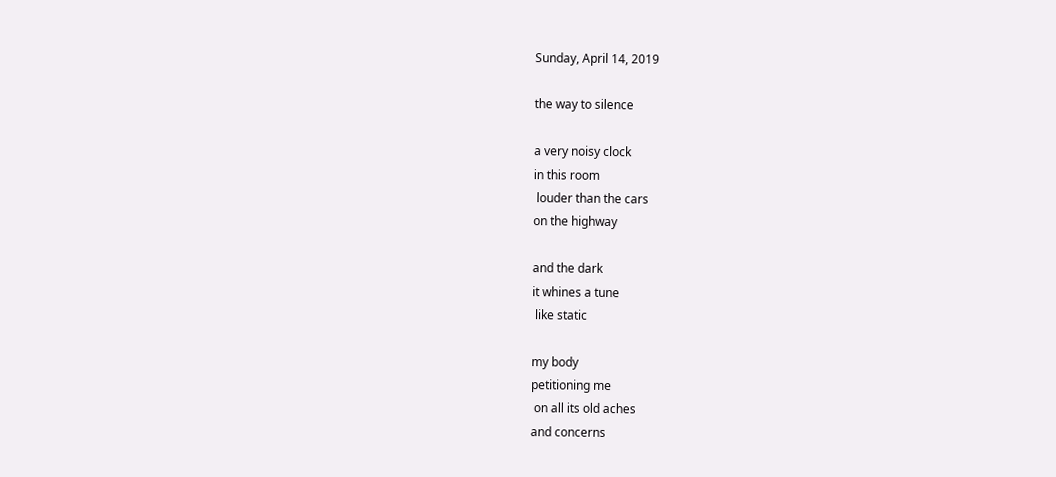Sunday, April 14, 2019

the way to silence

a very noisy clock
in this room
 louder than the cars
on the highway

and the dark
it whines a tune
 like static

my body
petitioning me
 on all its old aches
and concerns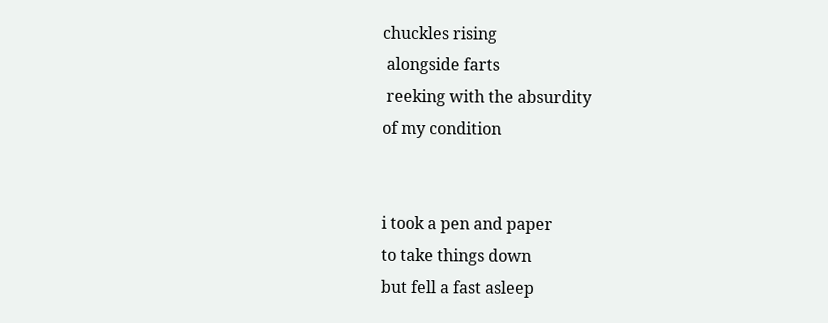chuckles rising
 alongside farts
 reeking with the absurdity
of my condition


i took a pen and paper
to take things down
but fell a fast asleep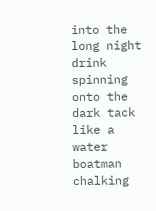into the long night drink
spinning onto the dark tack
like a water boatman
chalking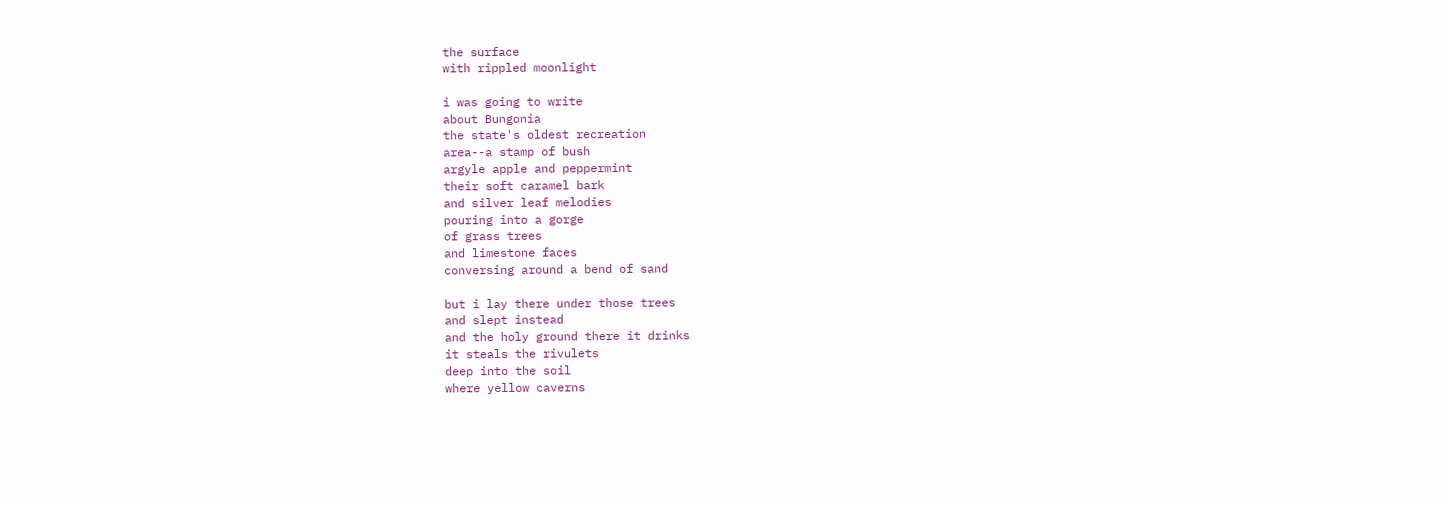the surface
with rippled moonlight

i was going to write
about Bungonia
the state's oldest recreation
area--a stamp of bush
argyle apple and peppermint
their soft caramel bark
and silver leaf melodies
pouring into a gorge
of grass trees
and limestone faces
conversing around a bend of sand

but i lay there under those trees
and slept instead
and the holy ground there it drinks
it steals the rivulets
deep into the soil
where yellow caverns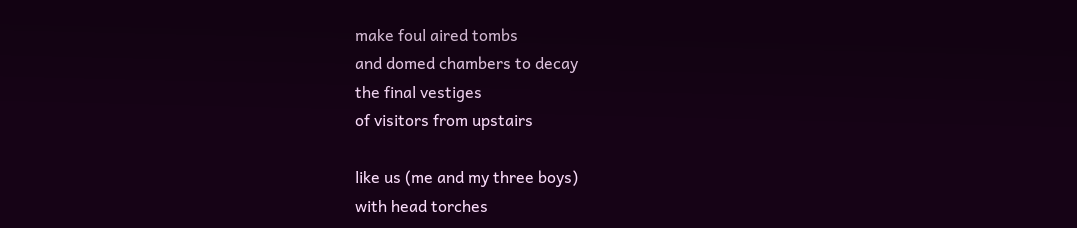make foul aired tombs
and domed chambers to decay
the final vestiges
of visitors from upstairs

like us (me and my three boys)
with head torches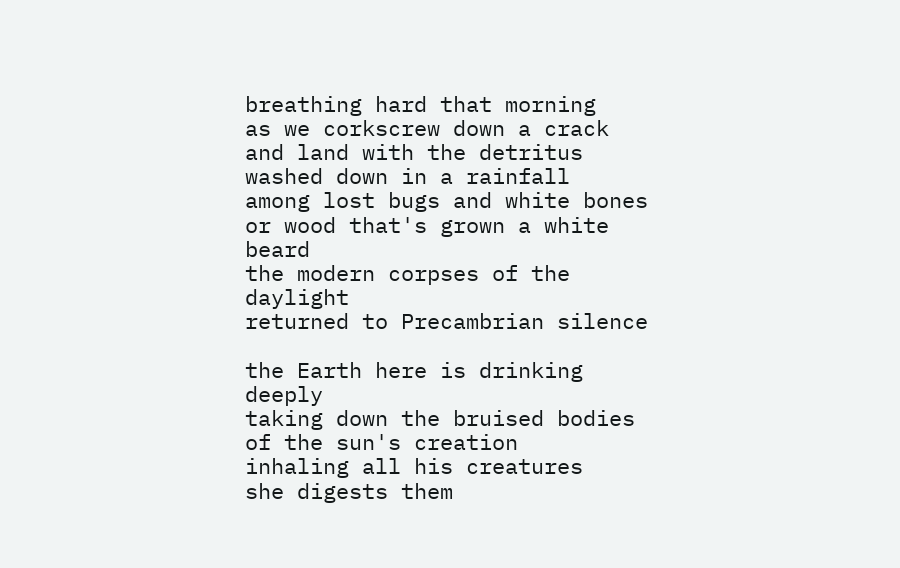breathing hard that morning
as we corkscrew down a crack
and land with the detritus
washed down in a rainfall
among lost bugs and white bones
or wood that's grown a white beard
the modern corpses of the daylight
returned to Precambrian silence

the Earth here is drinking deeply
taking down the bruised bodies
of the sun's creation
inhaling all his creatures
she digests them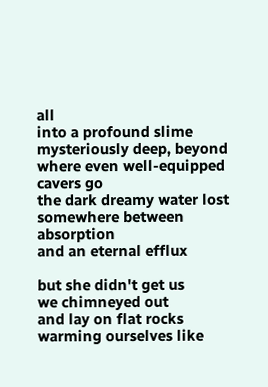all
into a profound slime
mysteriously deep, beyond
where even well-equipped cavers go
the dark dreamy water lost
somewhere between absorption
and an eternal efflux

but she didn't get us
we chimneyed out
and lay on flat rocks
warming ourselves like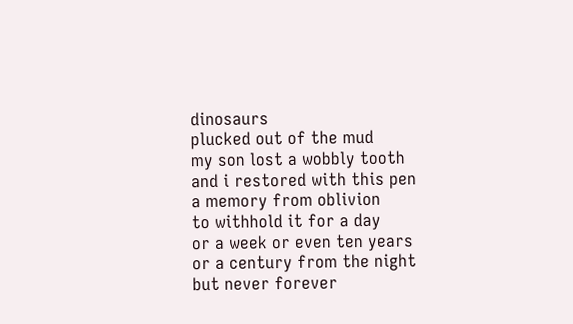dinosaurs
plucked out of the mud
my son lost a wobbly tooth
and i restored with this pen
a memory from oblivion
to withhold it for a day
or a week or even ten years
or a century from the night
but never forever